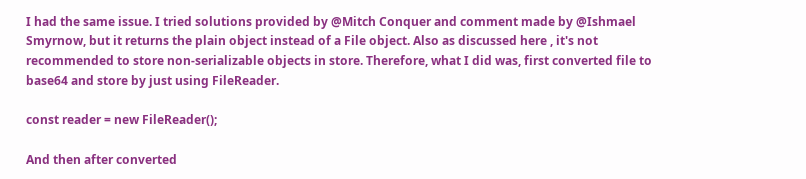I had the same issue. I tried solutions provided by @Mitch Conquer and comment made by @Ishmael Smyrnow, but it returns the plain object instead of a File object. Also as discussed here , it's not recommended to store non-serializable objects in store. Therefore, what I did was, first converted file to base64 and store by just using FileReader.

const reader = new FileReader();

And then after converted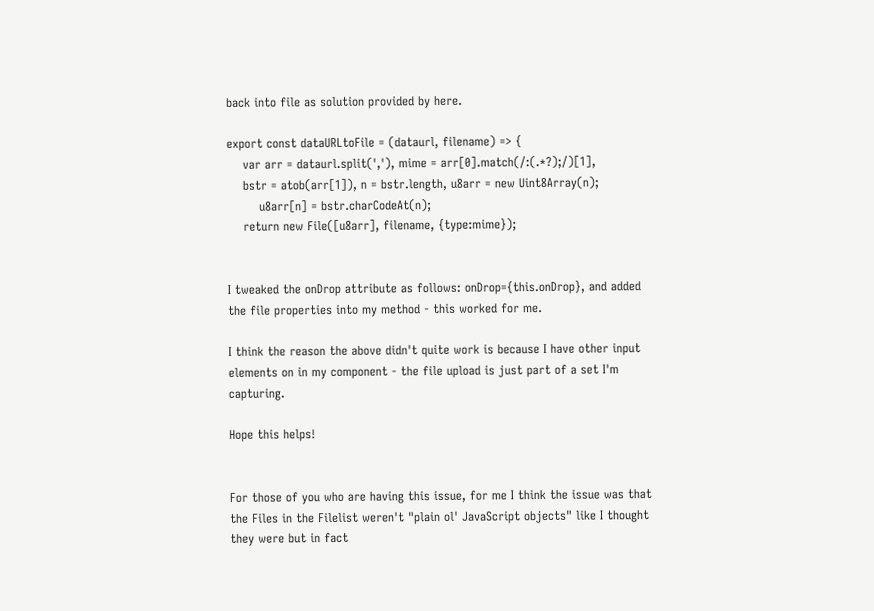back into file as solution provided by here.

export const dataURLtoFile = (dataurl, filename) => {
    var arr = dataurl.split(','), mime = arr[0].match(/:(.*?);/)[1],
    bstr = atob(arr[1]), n = bstr.length, u8arr = new Uint8Array(n);
        u8arr[n] = bstr.charCodeAt(n);
    return new File([u8arr], filename, {type:mime});


I tweaked the onDrop attribute as follows: onDrop={this.onDrop}, and added the file properties into my method - this worked for me.

I think the reason the above didn't quite work is because I have other input elements on in my component - the file upload is just part of a set I'm capturing.

Hope this helps!


For those of you who are having this issue, for me I think the issue was that the Files in the Filelist weren't "plain ol' JavaScript objects" like I thought they were but in fact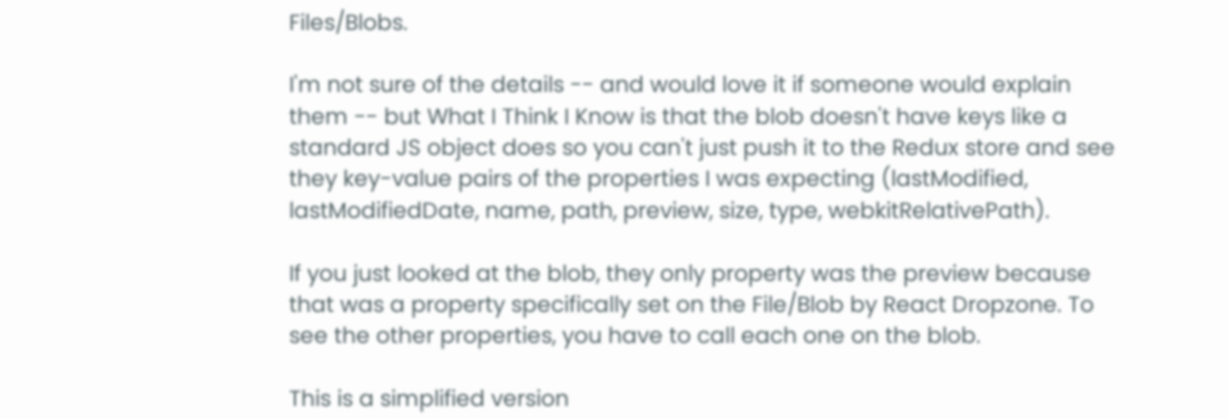Files/Blobs.

I'm not sure of the details -- and would love it if someone would explain them -- but What I Think I Know is that the blob doesn't have keys like a standard JS object does so you can't just push it to the Redux store and see they key-value pairs of the properties I was expecting (lastModified, lastModifiedDate, name, path, preview, size, type, webkitRelativePath).

If you just looked at the blob, they only property was the preview because that was a property specifically set on the File/Blob by React Dropzone. To see the other properties, you have to call each one on the blob.

This is a simplified version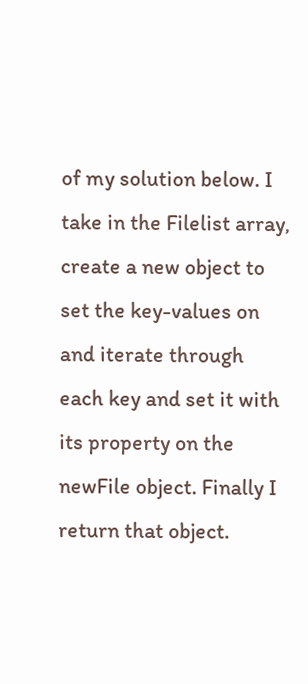of my solution below. I take in the Filelist array, create a new object to set the key-values on and iterate through each key and set it with its property on the newFile object. Finally I return that object.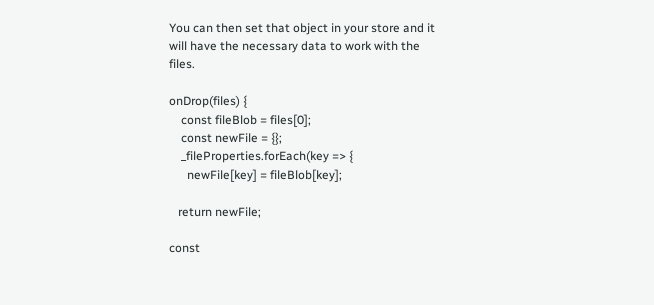You can then set that object in your store and it will have the necessary data to work with the files.

onDrop(files) {
    const fileBlob = files[0];
    const newFile = {};
    _fileProperties.forEach(key => {
      newFile[key] = fileBlob[key];

   return newFile;

const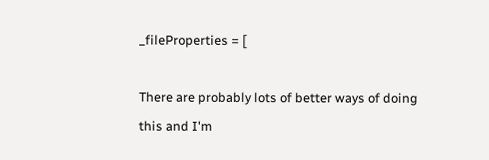_fileProperties = [

There are probably lots of better ways of doing this and I'm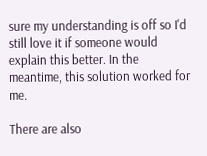sure my understanding is off so I'd still love it if someone would explain this better. In the meantime, this solution worked for me.

There are also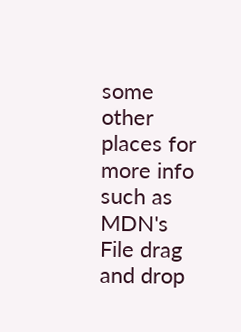some other places for more info such as MDN's File drag and drop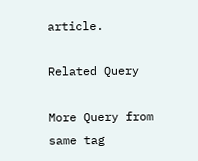article.

Related Query

More Query from same tag